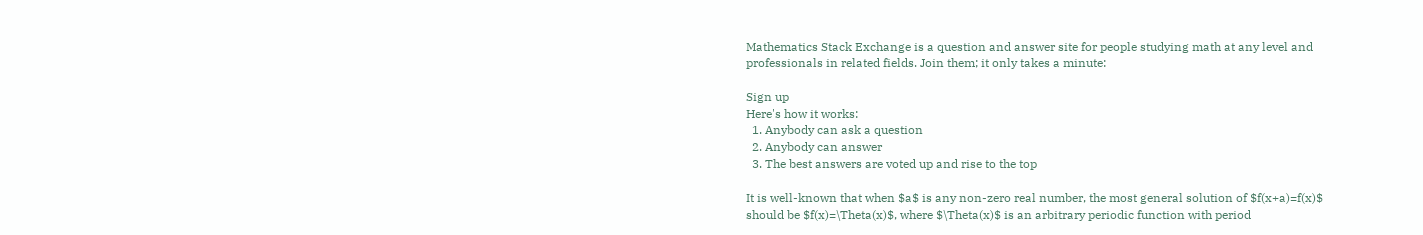Mathematics Stack Exchange is a question and answer site for people studying math at any level and professionals in related fields. Join them; it only takes a minute:

Sign up
Here's how it works:
  1. Anybody can ask a question
  2. Anybody can answer
  3. The best answers are voted up and rise to the top

It is well-known that when $a$ is any non-zero real number, the most general solution of $f(x+a)=f(x)$ should be $f(x)=\Theta(x)$, where $\Theta(x)$ is an arbitrary periodic function with period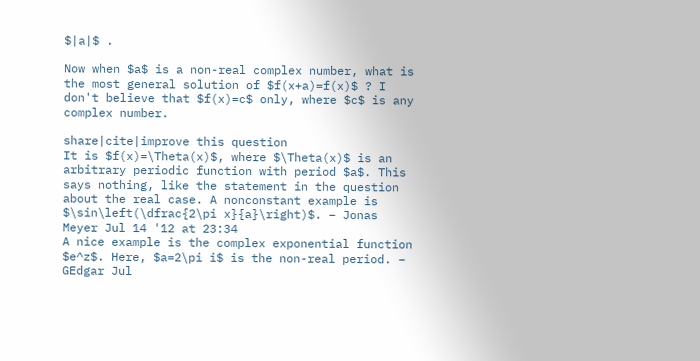$|a|$ .

Now when $a$ is a non-real complex number, what is the most general solution of $f(x+a)=f(x)$ ? I don't believe that $f(x)=c$ only, where $c$ is any complex number.

share|cite|improve this question
It is $f(x)=\Theta(x)$, where $\Theta(x)$ is an arbitrary periodic function with period $a$. This says nothing, like the statement in the question about the real case. A nonconstant example is $\sin\left(\dfrac{2\pi x}{a}\right)$. – Jonas Meyer Jul 14 '12 at 23:34
A nice example is the complex exponential function $e^z$. Here, $a=2\pi i$ is the non-real period. – GEdgar Jul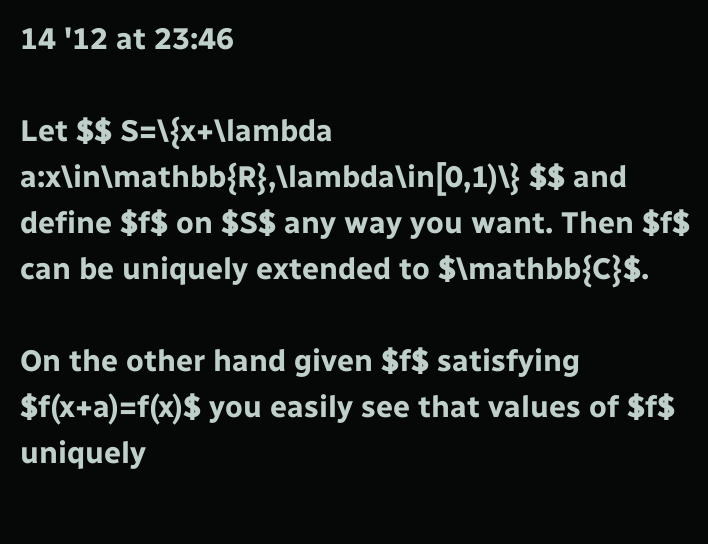14 '12 at 23:46

Let $$ S=\{x+\lambda a:x\in\mathbb{R},\lambda\in[0,1)\} $$ and define $f$ on $S$ any way you want. Then $f$ can be uniquely extended to $\mathbb{C}$.

On the other hand given $f$ satisfying $f(x+a)=f(x)$ you easily see that values of $f$ uniquely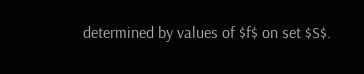determined by values of $f$ on set $S$.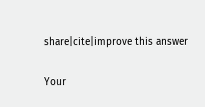share|cite|improve this answer

Your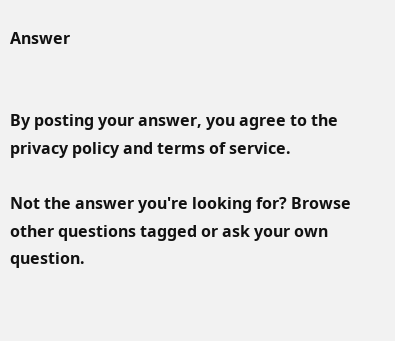Answer


By posting your answer, you agree to the privacy policy and terms of service.

Not the answer you're looking for? Browse other questions tagged or ask your own question.